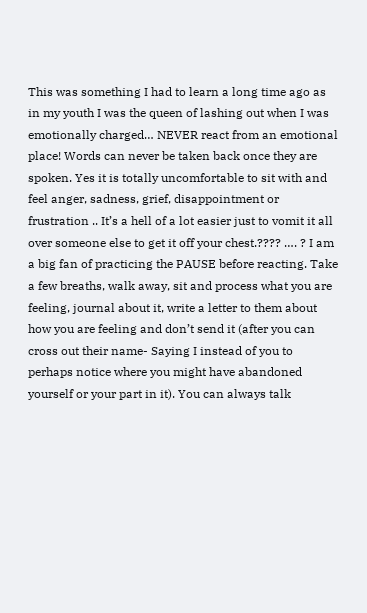This was something I had to learn a long time ago as in my youth I was the queen of lashing out when I was emotionally charged… NEVER react from an emotional place! Words can never be taken back once they are spoken. Yes it is totally uncomfortable to sit with and feel anger, sadness, grief, disappointment or frustration .. It’s a hell of a lot easier just to vomit it all over someone else to get it off your chest.???? …. ? I am a big fan of practicing the PAUSE before reacting. Take a few breaths, walk away, sit and process what you are feeling, journal about it, write a letter to them about how you are feeling and don’t send it (after you can cross out their name- Saying I instead of you to perhaps notice where you might have abandoned yourself or your part in it). You can always talk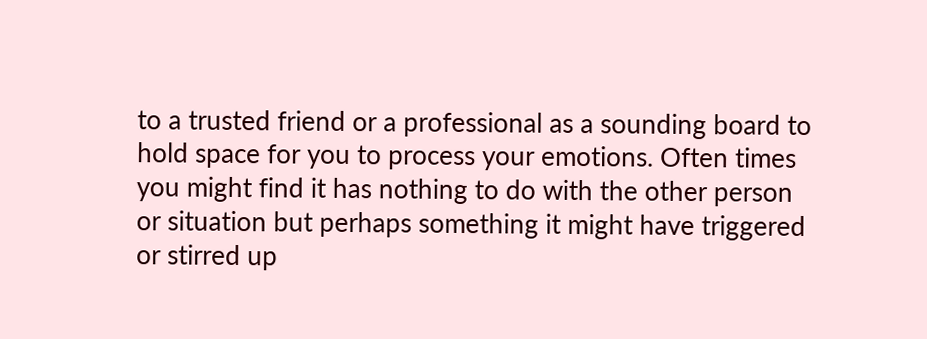to a trusted friend or a professional as a sounding board to hold space for you to process your emotions. Often times you might find it has nothing to do with the other person or situation but perhaps something it might have triggered or stirred up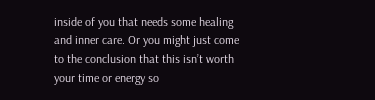inside of you that needs some healing and inner care. Or you might just come to the conclusion that this isn’t worth your time or energy so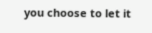you choose to let it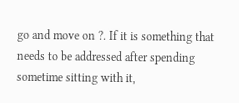go and move on ?. If it is something that needs to be addressed after spending sometime sitting with it,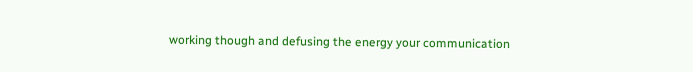working though and defusing the energy your communication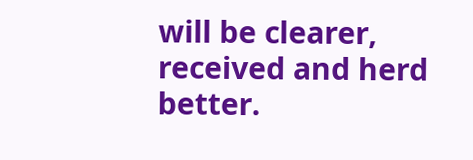will be clearer, received and herd better.